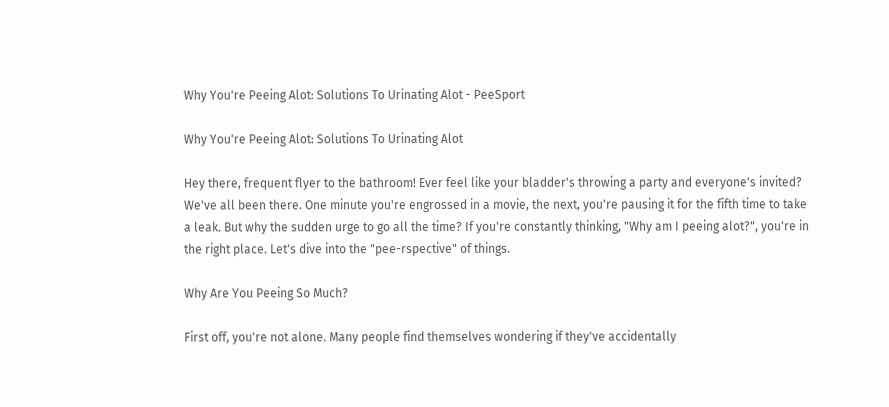Why You're Peeing Alot: Solutions To Urinating Alot - PeeSport

Why You're Peeing Alot: Solutions To Urinating Alot

Hey there, frequent flyer to the bathroom! Ever feel like your bladder's throwing a party and everyone's invited? We've all been there. One minute you're engrossed in a movie, the next, you're pausing it for the fifth time to take a leak. But why the sudden urge to go all the time? If you're constantly thinking, "Why am I peeing alot?", you're in the right place. Let's dive into the "pee-rspective" of things.

Why Are You Peeing So Much?

First off, you're not alone. Many people find themselves wondering if they've accidentally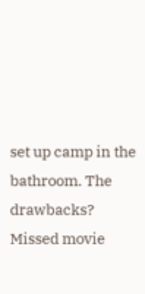set up camp in the bathroom. The drawbacks? Missed movie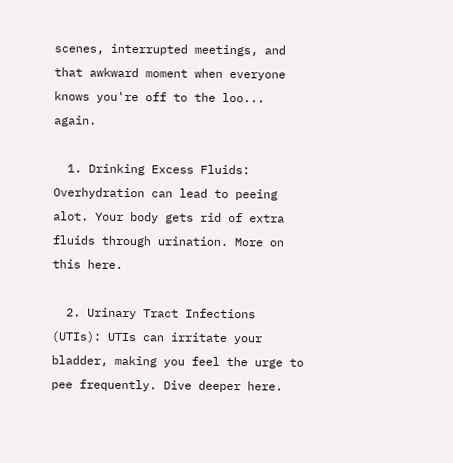scenes, interrupted meetings, and that awkward moment when everyone knows you're off to the loo... again.

  1. Drinking Excess Fluids: Overhydration can lead to peeing alot. Your body gets rid of extra fluids through urination. More on this here.

  2. Urinary Tract Infections (UTIs): UTIs can irritate your bladder, making you feel the urge to pee frequently. Dive deeper here.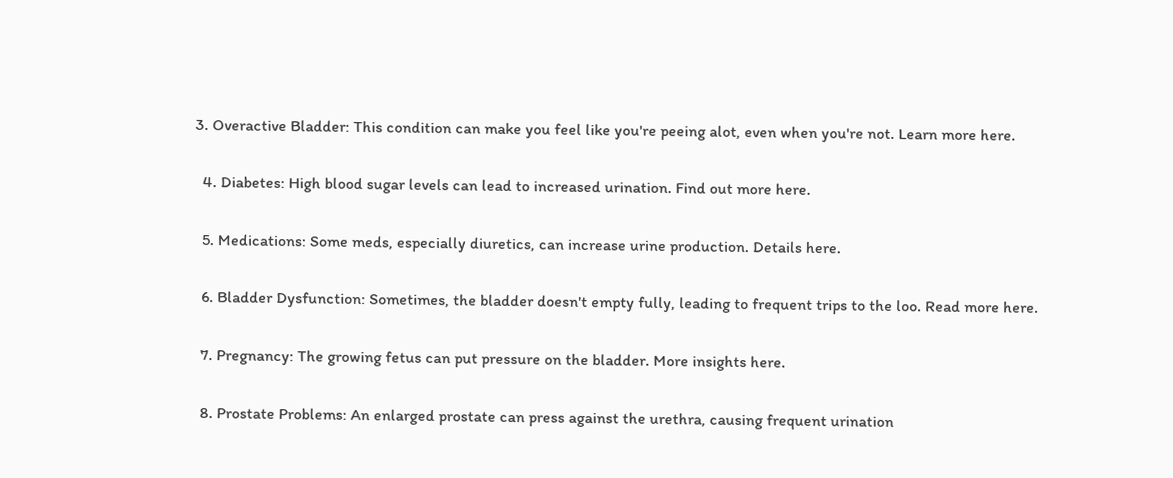3. Overactive Bladder: This condition can make you feel like you're peeing alot, even when you're not. Learn more here.

  4. Diabetes: High blood sugar levels can lead to increased urination. Find out more here.

  5. Medications: Some meds, especially diuretics, can increase urine production. Details here.

  6. Bladder Dysfunction: Sometimes, the bladder doesn't empty fully, leading to frequent trips to the loo. Read more here.

  7. Pregnancy: The growing fetus can put pressure on the bladder. More insights here.

  8. Prostate Problems: An enlarged prostate can press against the urethra, causing frequent urination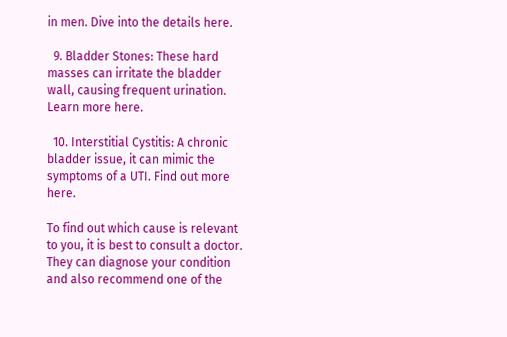in men. Dive into the details here.

  9. Bladder Stones: These hard masses can irritate the bladder wall, causing frequent urination. Learn more here.

  10. Interstitial Cystitis: A chronic bladder issue, it can mimic the symptoms of a UTI. Find out more here.

To find out which cause is relevant to you, it is best to consult a doctor. They can diagnose your condition and also recommend one of the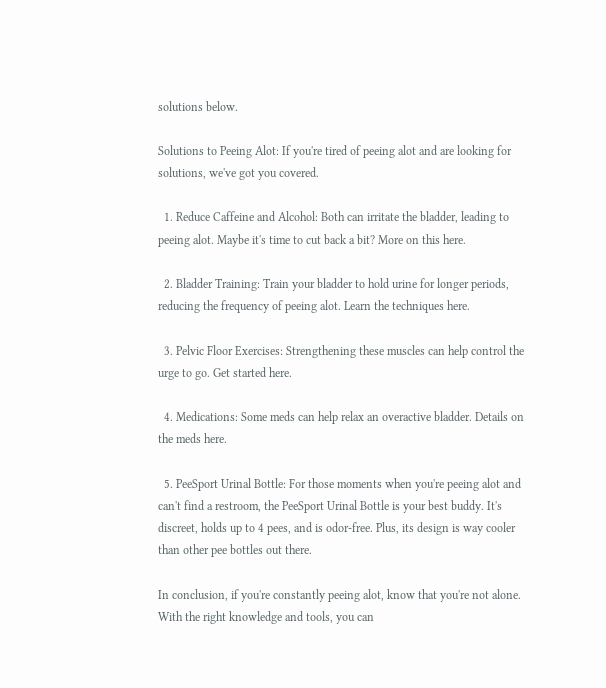solutions below.

Solutions to Peeing Alot: If you're tired of peeing alot and are looking for solutions, we've got you covered.

  1. Reduce Caffeine and Alcohol: Both can irritate the bladder, leading to peeing alot. Maybe it's time to cut back a bit? More on this here.

  2. Bladder Training: Train your bladder to hold urine for longer periods, reducing the frequency of peeing alot. Learn the techniques here.

  3. Pelvic Floor Exercises: Strengthening these muscles can help control the urge to go. Get started here.

  4. Medications: Some meds can help relax an overactive bladder. Details on the meds here.

  5. PeeSport Urinal Bottle: For those moments when you're peeing alot and can't find a restroom, the PeeSport Urinal Bottle is your best buddy. It's discreet, holds up to 4 pees, and is odor-free. Plus, its design is way cooler than other pee bottles out there.

In conclusion, if you're constantly peeing alot, know that you're not alone. With the right knowledge and tools, you can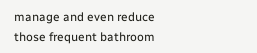manage and even reduce those frequent bathroom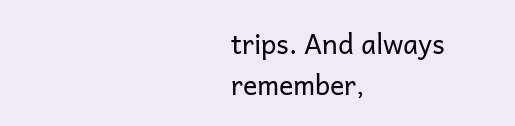trips. And always remember,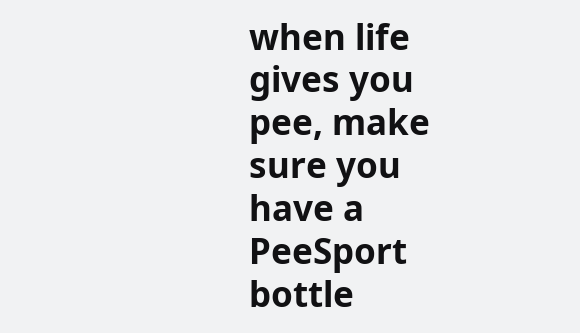when life gives you pee, make sure you have a PeeSport bottle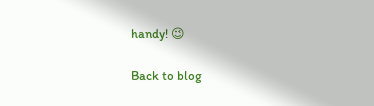handy! 😉

Back to blog